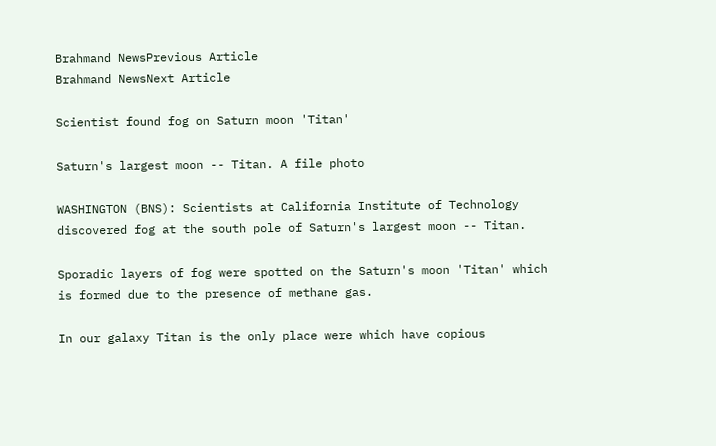Brahmand NewsPrevious Article
Brahmand NewsNext Article

Scientist found fog on Saturn moon 'Titan'

Saturn's largest moon -- Titan. A file photo

WASHINGTON (BNS): Scientists at California Institute of Technology discovered fog at the south pole of Saturn's largest moon -- Titan.

Sporadic layers of fog were spotted on the Saturn's moon 'Titan' which is formed due to the presence of methane gas.

In our galaxy Titan is the only place were which have copious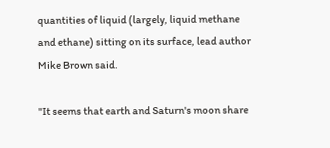quantities of liquid (largely, liquid methane and ethane) sitting on its surface, lead author Mike Brown said.

"It seems that earth and Saturn's moon share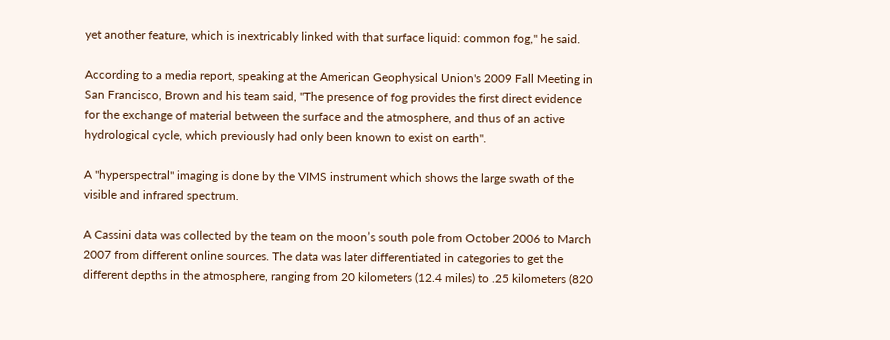yet another feature, which is inextricably linked with that surface liquid: common fog," he said.

According to a media report, speaking at the American Geophysical Union's 2009 Fall Meeting in San Francisco, Brown and his team said, "The presence of fog provides the first direct evidence for the exchange of material between the surface and the atmosphere, and thus of an active hydrological cycle, which previously had only been known to exist on earth".

A "hyperspectral" imaging is done by the VIMS instrument which shows the large swath of the visible and infrared spectrum.

A Cassini data was collected by the team on the moon’s south pole from October 2006 to March 2007 from different online sources. The data was later differentiated in categories to get the different depths in the atmosphere, ranging from 20 kilometers (12.4 miles) to .25 kilometers (820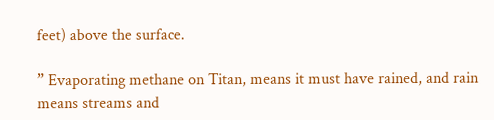feet) above the surface.

” Evaporating methane on Titan, means it must have rained, and rain means streams and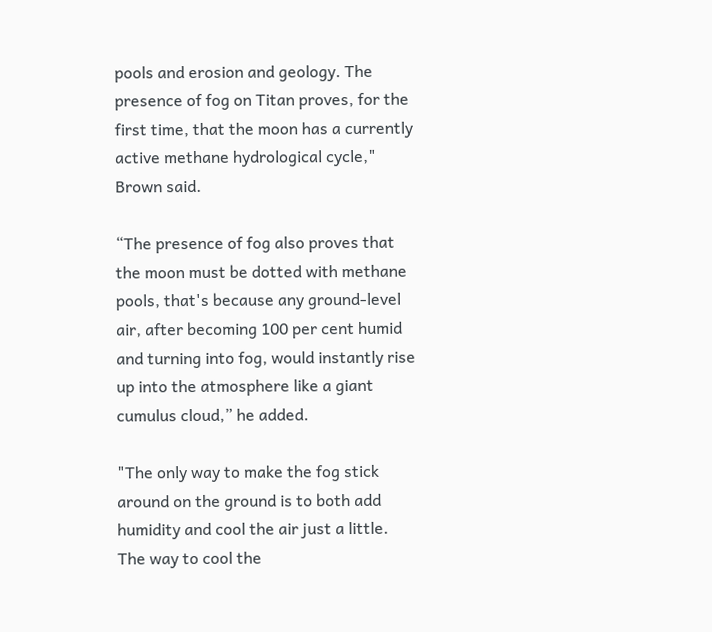pools and erosion and geology. The presence of fog on Titan proves, for the first time, that the moon has a currently active methane hydrological cycle," Brown said.

“The presence of fog also proves that the moon must be dotted with methane pools, that's because any ground-level air, after becoming 100 per cent humid and turning into fog, would instantly rise up into the atmosphere like a giant cumulus cloud,” he added.

"The only way to make the fog stick around on the ground is to both add humidity and cool the air just a little. The way to cool the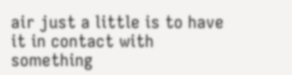air just a little is to have it in contact with something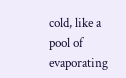cold, like a pool of evaporating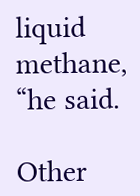liquid methane, “he said.

Other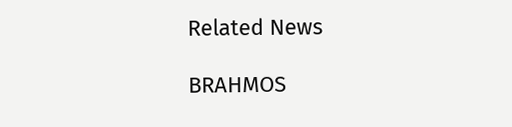Related News

BRAHMOS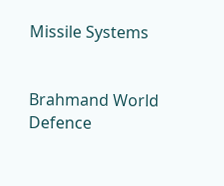Missile Systems


Brahmand World Defence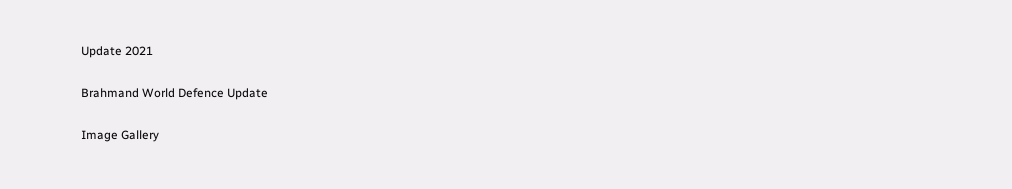Update 2021

Brahmand World Defence Update

Image Gallery